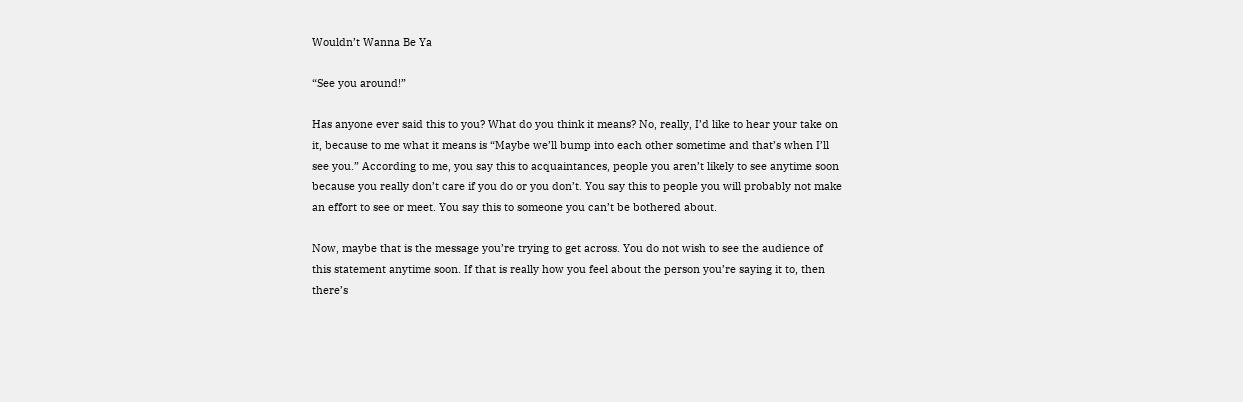Wouldn’t Wanna Be Ya

“See you around!”

Has anyone ever said this to you? What do you think it means? No, really, I’d like to hear your take on it, because to me what it means is “Maybe we’ll bump into each other sometime and that’s when I’ll see you.” According to me, you say this to acquaintances, people you aren’t likely to see anytime soon because you really don’t care if you do or you don’t. You say this to people you will probably not make an effort to see or meet. You say this to someone you can’t be bothered about.

Now, maybe that is the message you’re trying to get across. You do not wish to see the audience of this statement anytime soon. If that is really how you feel about the person you’re saying it to, then there’s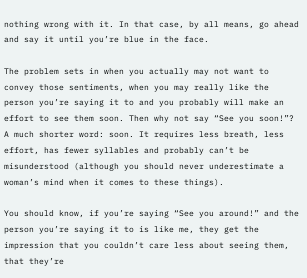nothing wrong with it. In that case, by all means, go ahead and say it until you’re blue in the face.

The problem sets in when you actually may not want to convey those sentiments, when you may really like the person you’re saying it to and you probably will make an effort to see them soon. Then why not say “See you soon!”? A much shorter word: soon. It requires less breath, less effort, has fewer syllables and probably can’t be misunderstood (although you should never underestimate a woman’s mind when it comes to these things).

You should know, if you’re saying “See you around!” and the person you’re saying it to is like me, they get the impression that you couldn’t care less about seeing them, that they’re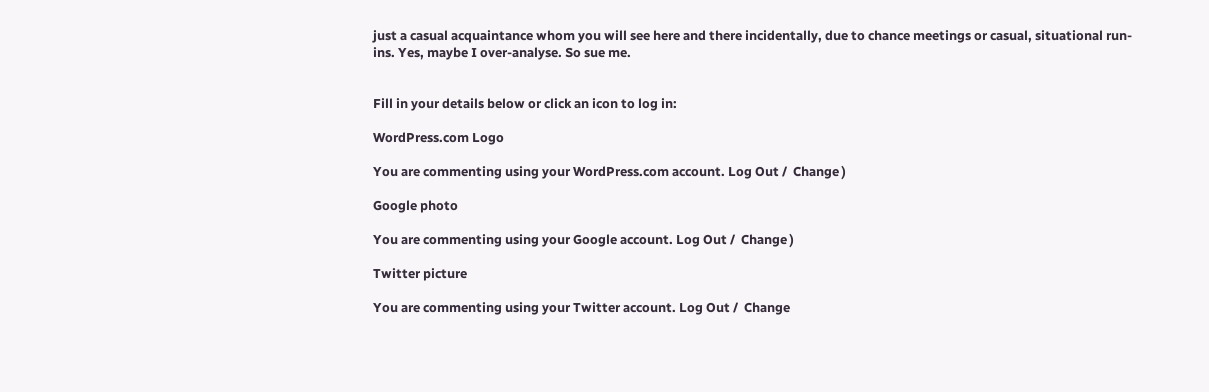just a casual acquaintance whom you will see here and there incidentally, due to chance meetings or casual, situational run-ins. Yes, maybe I over-analyse. So sue me.


Fill in your details below or click an icon to log in:

WordPress.com Logo

You are commenting using your WordPress.com account. Log Out /  Change )

Google photo

You are commenting using your Google account. Log Out /  Change )

Twitter picture

You are commenting using your Twitter account. Log Out /  Change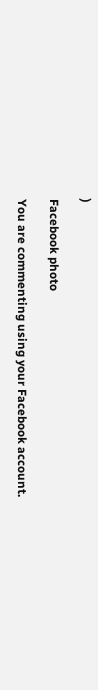)

Facebook photo

You are commenting using your Facebook account.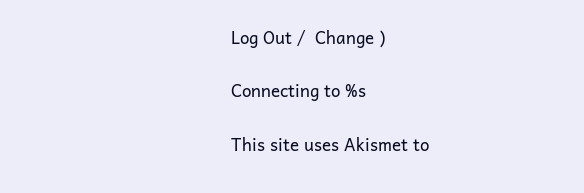Log Out /  Change )

Connecting to %s

This site uses Akismet to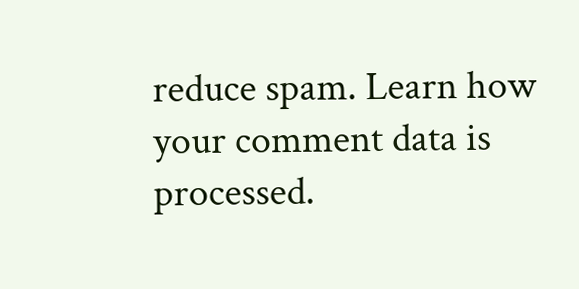reduce spam. Learn how your comment data is processed.